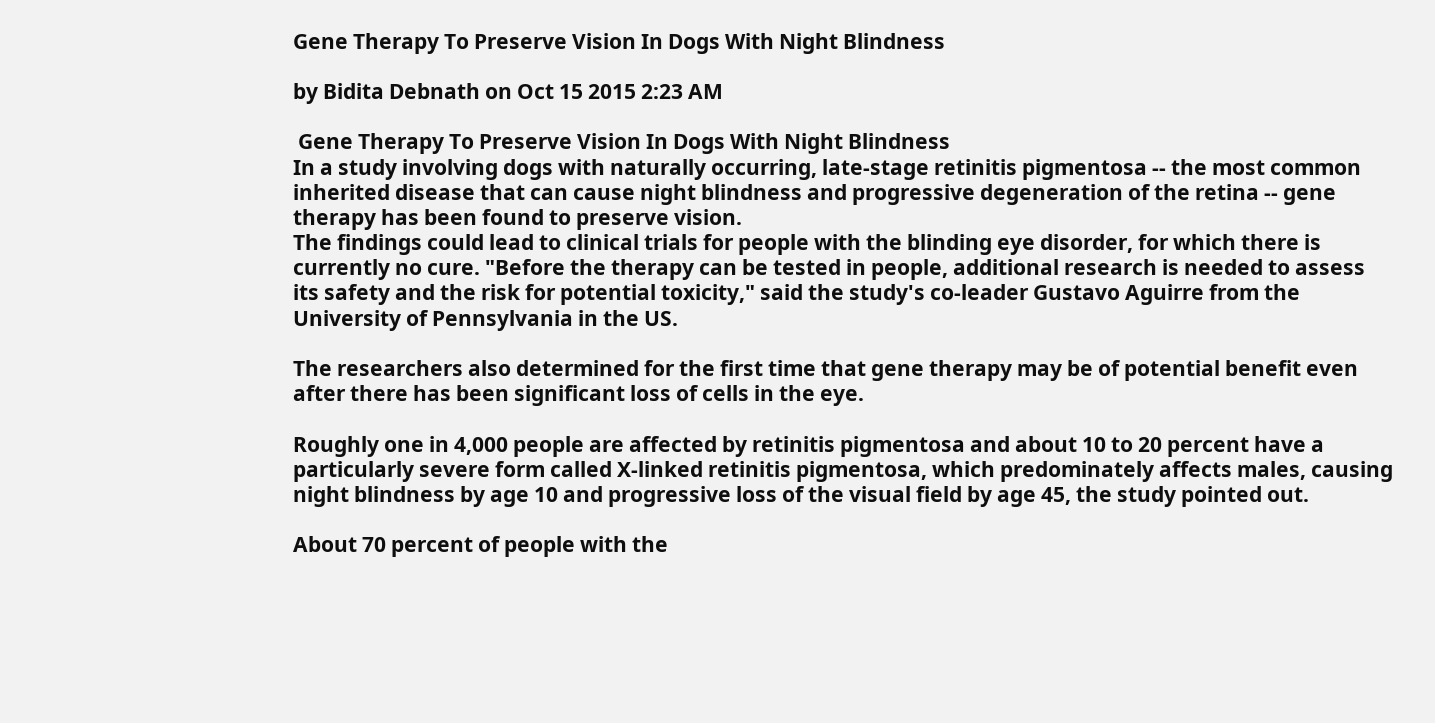Gene Therapy To Preserve Vision In Dogs With Night Blindness

by Bidita Debnath on Oct 15 2015 2:23 AM

 Gene Therapy To Preserve Vision In Dogs With Night Blindness
In a study involving dogs with naturally occurring, late-stage retinitis pigmentosa -- the most common inherited disease that can cause night blindness and progressive degeneration of the retina -- gene therapy has been found to preserve vision.
The findings could lead to clinical trials for people with the blinding eye disorder, for which there is currently no cure. "Before the therapy can be tested in people, additional research is needed to assess its safety and the risk for potential toxicity," said the study's co-leader Gustavo Aguirre from the University of Pennsylvania in the US.

The researchers also determined for the first time that gene therapy may be of potential benefit even after there has been significant loss of cells in the eye.

Roughly one in 4,000 people are affected by retinitis pigmentosa and about 10 to 20 percent have a particularly severe form called X-linked retinitis pigmentosa, which predominately affects males, causing night blindness by age 10 and progressive loss of the visual field by age 45, the study pointed out.

About 70 percent of people with the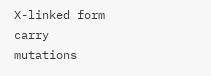X-linked form carry mutations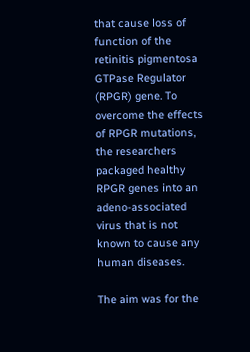that cause loss of function of the retinitis pigmentosa GTPase Regulator (RPGR) gene. To overcome the effects of RPGR mutations, the researchers packaged healthy RPGR genes into an adeno-associated virus that is not known to cause any human diseases.

The aim was for the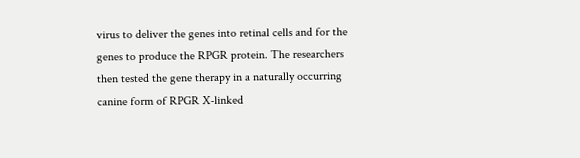virus to deliver the genes into retinal cells and for the genes to produce the RPGR protein. The researchers then tested the gene therapy in a naturally occurring canine form of RPGR X-linked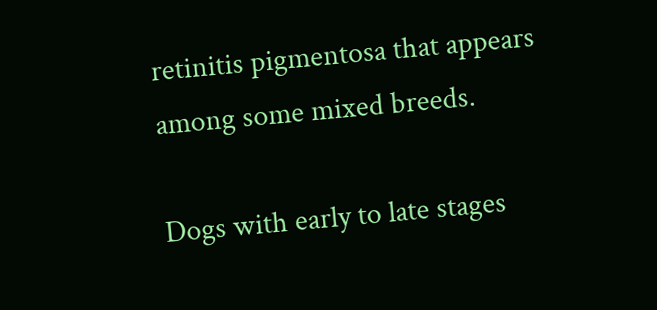retinitis pigmentosa that appears among some mixed breeds.

Dogs with early to late stages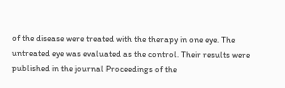of the disease were treated with the therapy in one eye. The untreated eye was evaluated as the control. Their results were published in the journal Proceedings of the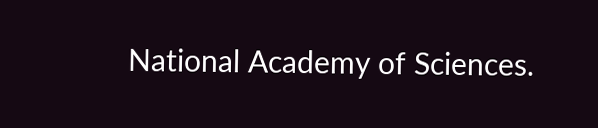National Academy of Sciences.